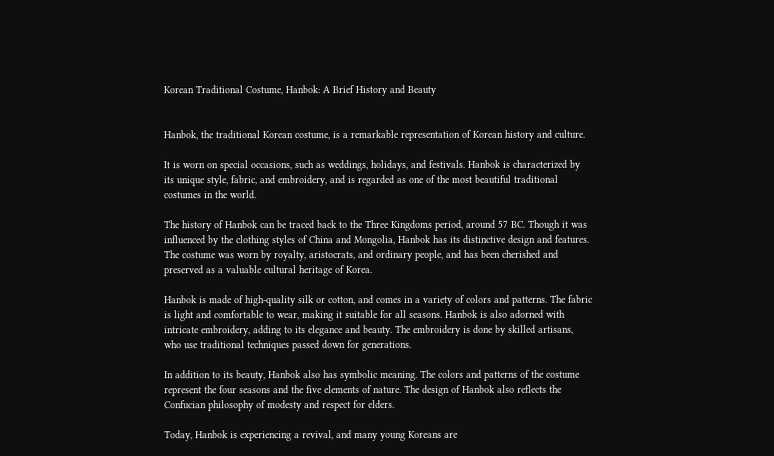Korean Traditional Costume, Hanbok: A Brief History and Beauty


Hanbok, the traditional Korean costume, is a remarkable representation of Korean history and culture.

It is worn on special occasions, such as weddings, holidays, and festivals. Hanbok is characterized by its unique style, fabric, and embroidery, and is regarded as one of the most beautiful traditional costumes in the world.

The history of Hanbok can be traced back to the Three Kingdoms period, around 57 BC. Though it was influenced by the clothing styles of China and Mongolia, Hanbok has its distinctive design and features. The costume was worn by royalty, aristocrats, and ordinary people, and has been cherished and preserved as a valuable cultural heritage of Korea.

Hanbok is made of high-quality silk or cotton, and comes in a variety of colors and patterns. The fabric is light and comfortable to wear, making it suitable for all seasons. Hanbok is also adorned with intricate embroidery, adding to its elegance and beauty. The embroidery is done by skilled artisans, who use traditional techniques passed down for generations.

In addition to its beauty, Hanbok also has symbolic meaning. The colors and patterns of the costume represent the four seasons and the five elements of nature. The design of Hanbok also reflects the Confucian philosophy of modesty and respect for elders.

Today, Hanbok is experiencing a revival, and many young Koreans are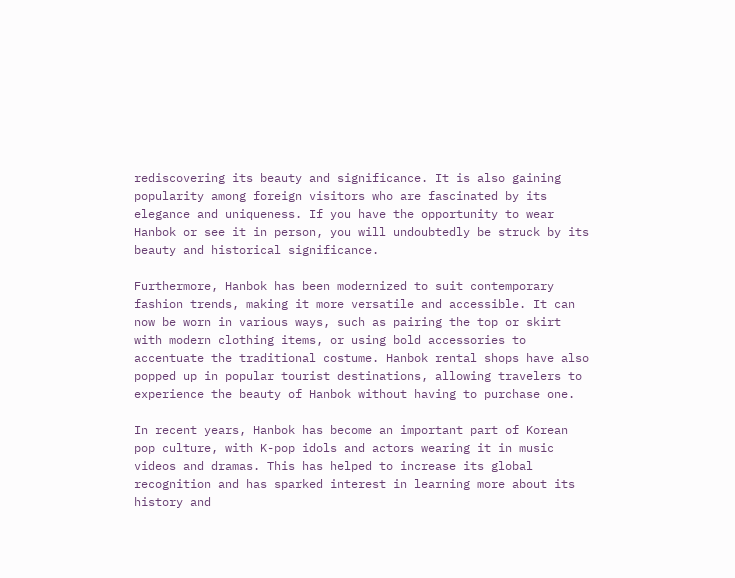rediscovering its beauty and significance. It is also gaining popularity among foreign visitors who are fascinated by its elegance and uniqueness. If you have the opportunity to wear Hanbok or see it in person, you will undoubtedly be struck by its beauty and historical significance.

Furthermore, Hanbok has been modernized to suit contemporary fashion trends, making it more versatile and accessible. It can now be worn in various ways, such as pairing the top or skirt with modern clothing items, or using bold accessories to accentuate the traditional costume. Hanbok rental shops have also popped up in popular tourist destinations, allowing travelers to experience the beauty of Hanbok without having to purchase one.

In recent years, Hanbok has become an important part of Korean pop culture, with K-pop idols and actors wearing it in music videos and dramas. This has helped to increase its global recognition and has sparked interest in learning more about its history and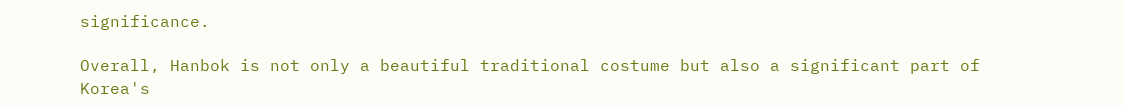significance.

Overall, Hanbok is not only a beautiful traditional costume but also a significant part of Korea's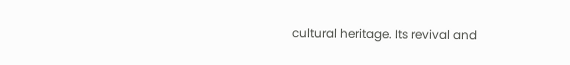cultural heritage. Its revival and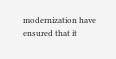modernization have ensured that it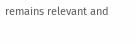remains relevant and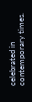celebrated in contemporary times.